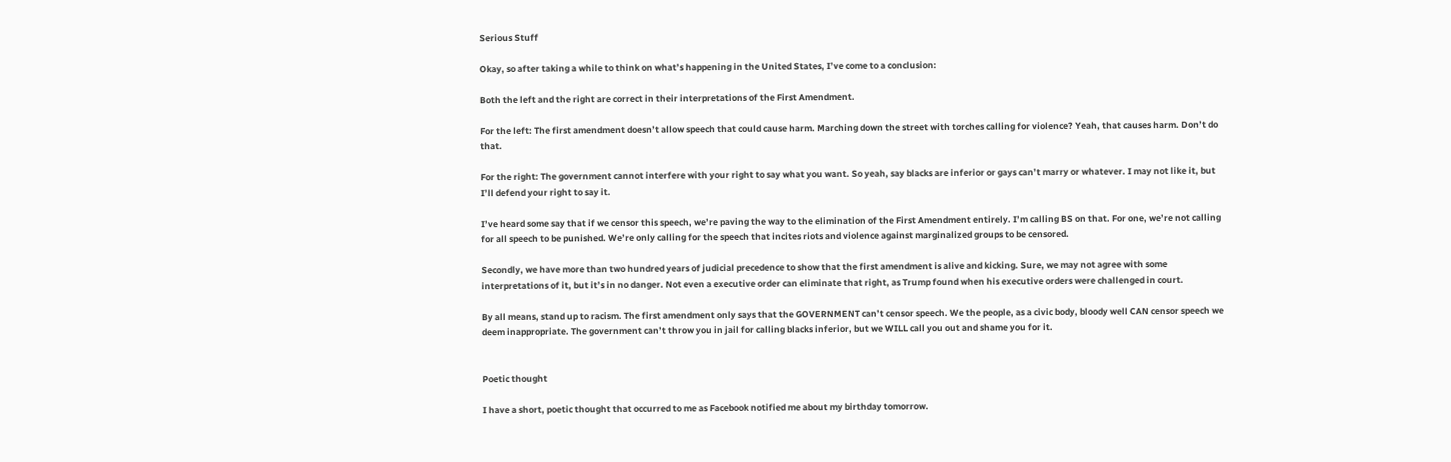Serious Stuff

Okay, so after taking a while to think on what’s happening in the United States, I’ve come to a conclusion:

Both the left and the right are correct in their interpretations of the First Amendment.

For the left: The first amendment doesn’t allow speech that could cause harm. Marching down the street with torches calling for violence? Yeah, that causes harm. Don’t do that.

For the right: The government cannot interfere with your right to say what you want. So yeah, say blacks are inferior or gays can’t marry or whatever. I may not like it, but I’ll defend your right to say it.

I’ve heard some say that if we censor this speech, we’re paving the way to the elimination of the First Amendment entirely. I’m calling BS on that. For one, we’re not calling for all speech to be punished. We’re only calling for the speech that incites riots and violence against marginalized groups to be censored.

Secondly, we have more than two hundred years of judicial precedence to show that the first amendment is alive and kicking. Sure, we may not agree with some interpretations of it, but it’s in no danger. Not even a executive order can eliminate that right, as Trump found when his executive orders were challenged in court.

By all means, stand up to racism. The first amendment only says that the GOVERNMENT can’t censor speech. We the people, as a civic body, bloody well CAN censor speech we deem inappropriate. The government can’t throw you in jail for calling blacks inferior, but we WILL call you out and shame you for it.


Poetic thought

I have a short, poetic thought that occurred to me as Facebook notified me about my birthday tomorrow.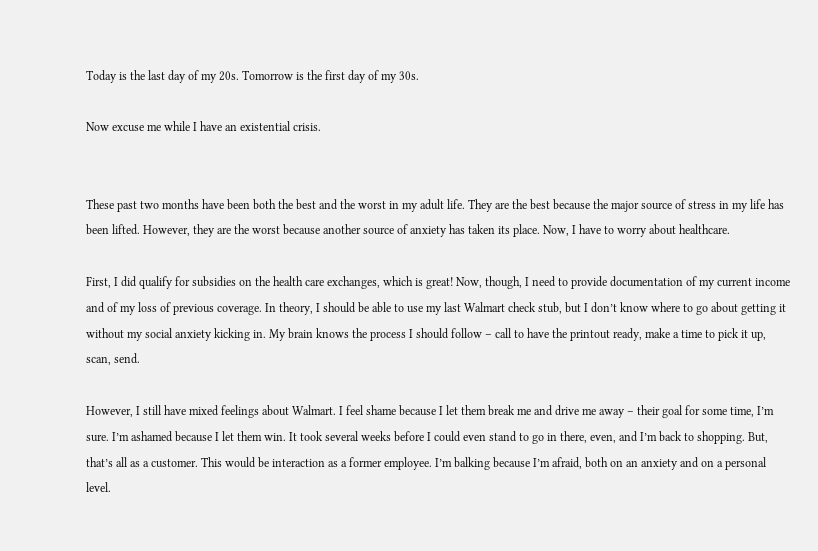Today is the last day of my 20s. Tomorrow is the first day of my 30s.

Now excuse me while I have an existential crisis.


These past two months have been both the best and the worst in my adult life. They are the best because the major source of stress in my life has been lifted. However, they are the worst because another source of anxiety has taken its place. Now, I have to worry about healthcare.

First, I did qualify for subsidies on the health care exchanges, which is great! Now, though, I need to provide documentation of my current income and of my loss of previous coverage. In theory, I should be able to use my last Walmart check stub, but I don’t know where to go about getting it without my social anxiety kicking in. My brain knows the process I should follow – call to have the printout ready, make a time to pick it up, scan, send.

However, I still have mixed feelings about Walmart. I feel shame because I let them break me and drive me away – their goal for some time, I’m sure. I’m ashamed because I let them win. It took several weeks before I could even stand to go in there, even, and I’m back to shopping. But, that’s all as a customer. This would be interaction as a former employee. I’m balking because I’m afraid, both on an anxiety and on a personal level.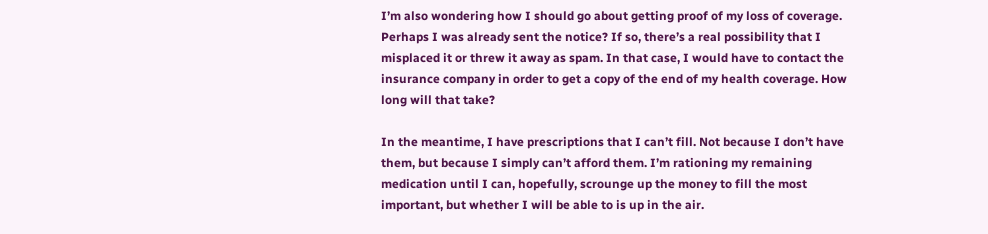I’m also wondering how I should go about getting proof of my loss of coverage. Perhaps I was already sent the notice? If so, there’s a real possibility that I misplaced it or threw it away as spam. In that case, I would have to contact the insurance company in order to get a copy of the end of my health coverage. How long will that take?

In the meantime, I have prescriptions that I can’t fill. Not because I don’t have them, but because I simply can’t afford them. I’m rationing my remaining medication until I can, hopefully, scrounge up the money to fill the most important, but whether I will be able to is up in the air.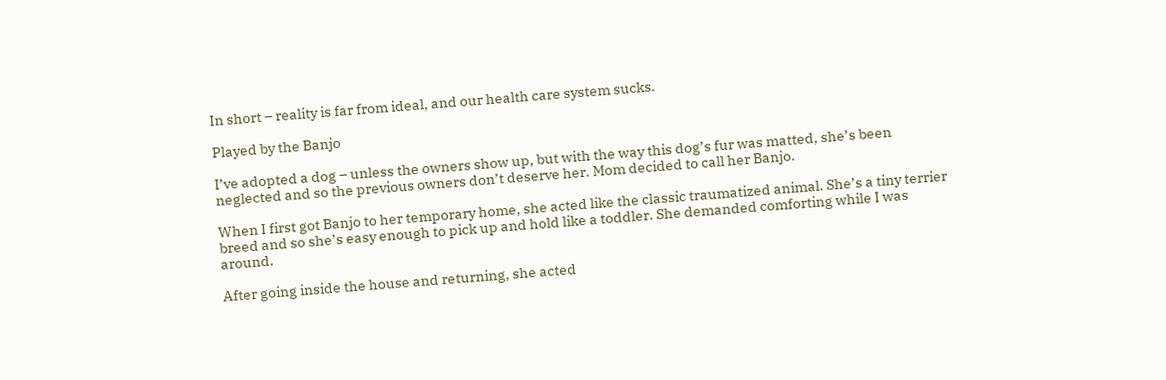In short – reality is far from ideal, and our health care system sucks.

Played by the Banjo

I’ve adopted a dog – unless the owners show up, but with the way this dog’s fur was matted, she’s been neglected and so the previous owners don’t deserve her. Mom decided to call her Banjo.

When I first got Banjo to her temporary home, she acted like the classic traumatized animal. She’s a tiny terrier breed and so she’s easy enough to pick up and hold like a toddler. She demanded comforting while I was around.

After going inside the house and returning, she acted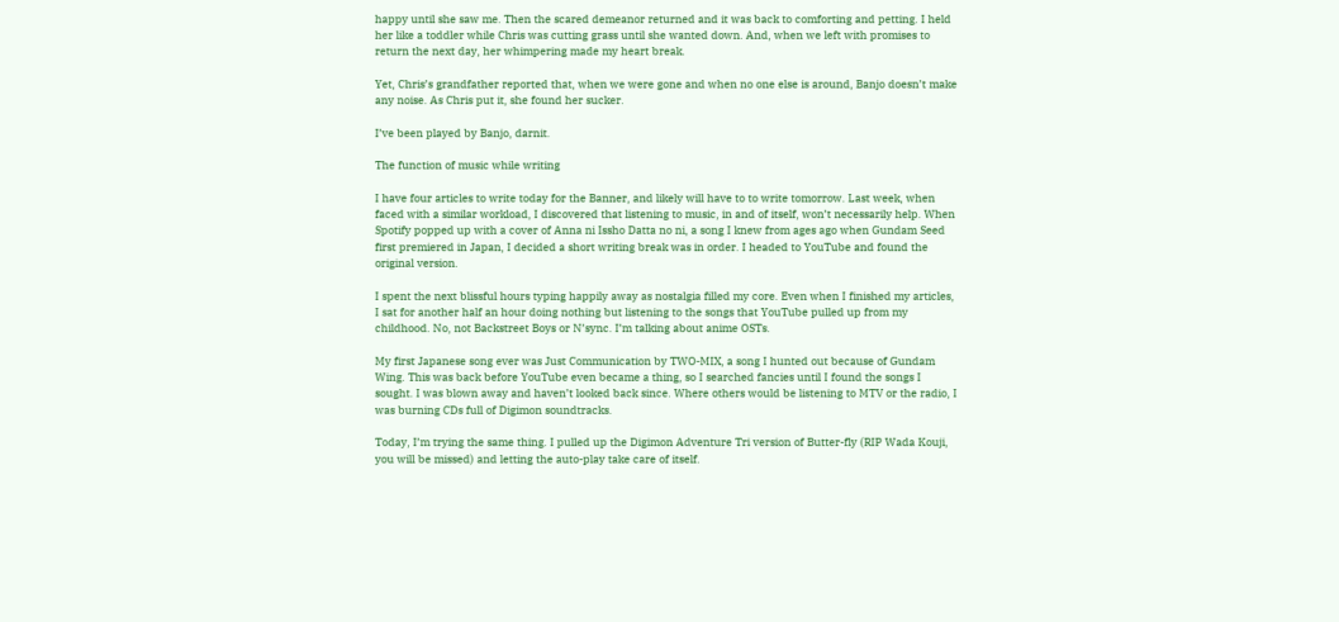happy until she saw me. Then the scared demeanor returned and it was back to comforting and petting. I held her like a toddler while Chris was cutting grass until she wanted down. And, when we left with promises to return the next day, her whimpering made my heart break.

Yet, Chris’s grandfather reported that, when we were gone and when no one else is around, Banjo doesn’t make any noise. As Chris put it, she found her sucker.

I’ve been played by Banjo, darnit.

The function of music while writing

I have four articles to write today for the Banner, and likely will have to to write tomorrow. Last week, when faced with a similar workload, I discovered that listening to music, in and of itself, won’t necessarily help. When Spotify popped up with a cover of Anna ni Issho Datta no ni, a song I knew from ages ago when Gundam Seed first premiered in Japan, I decided a short writing break was in order. I headed to YouTube and found the original version.

I spent the next blissful hours typing happily away as nostalgia filled my core. Even when I finished my articles, I sat for another half an hour doing nothing but listening to the songs that YouTube pulled up from my childhood. No, not Backstreet Boys or N’sync. I’m talking about anime OSTs.

My first Japanese song ever was Just Communication by TWO-MIX, a song I hunted out because of Gundam Wing. This was back before YouTube even became a thing, so I searched fancies until I found the songs I sought. I was blown away and haven’t looked back since. Where others would be listening to MTV or the radio, I was burning CDs full of Digimon soundtracks.

Today, I’m trying the same thing. I pulled up the Digimon Adventure Tri version of Butter-fly (RIP Wada Kouji, you will be missed) and letting the auto-play take care of itself.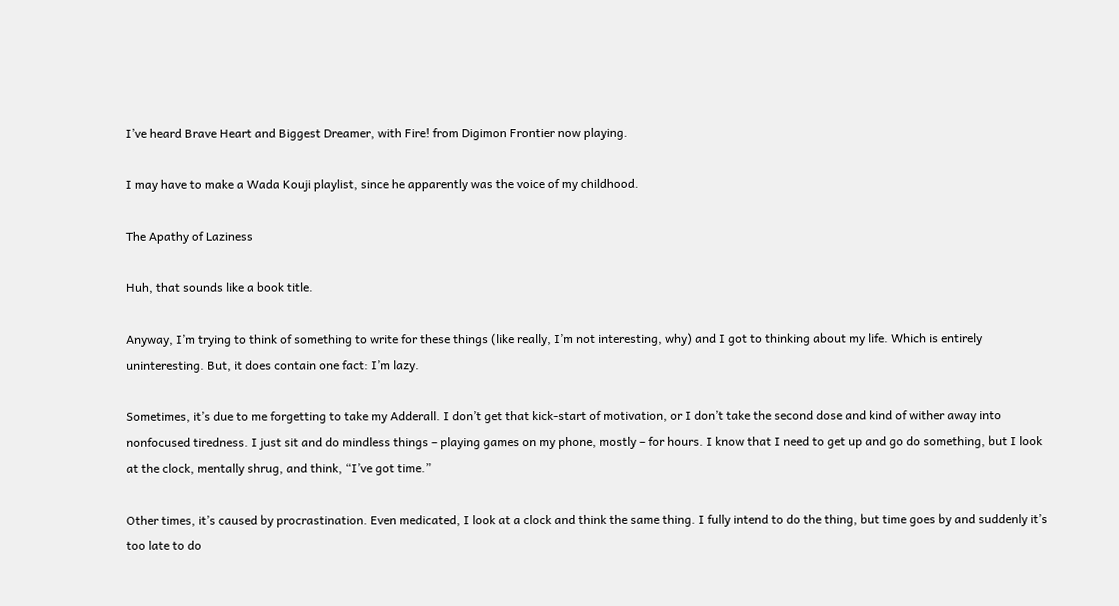I’ve heard Brave Heart and Biggest Dreamer, with Fire! from Digimon Frontier now playing.

I may have to make a Wada Kouji playlist, since he apparently was the voice of my childhood.

The Apathy of Laziness

Huh, that sounds like a book title.

Anyway, I’m trying to think of something to write for these things (like really, I’m not interesting, why) and I got to thinking about my life. Which is entirely uninteresting. But, it does contain one fact: I’m lazy.

Sometimes, it’s due to me forgetting to take my Adderall. I don’t get that kick-start of motivation, or I don’t take the second dose and kind of wither away into nonfocused tiredness. I just sit and do mindless things – playing games on my phone, mostly – for hours. I know that I need to get up and go do something, but I look at the clock, mentally shrug, and think, “I’ve got time.”

Other times, it’s caused by procrastination. Even medicated, I look at a clock and think the same thing. I fully intend to do the thing, but time goes by and suddenly it’s too late to do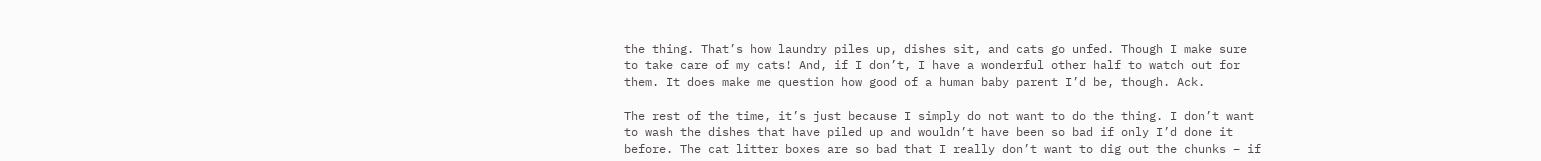the thing. That’s how laundry piles up, dishes sit, and cats go unfed. Though I make sure to take care of my cats! And, if I don’t, I have a wonderful other half to watch out for them. It does make me question how good of a human baby parent I’d be, though. Ack.

The rest of the time, it’s just because I simply do not want to do the thing. I don’t want to wash the dishes that have piled up and wouldn’t have been so bad if only I’d done it before. The cat litter boxes are so bad that I really don’t want to dig out the chunks – if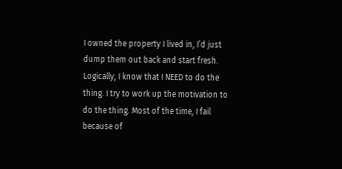I owned the property I lived in, I’d just dump them out back and start fresh. Logically, I know that I NEED to do the thing. I try to work up the motivation to do the thing. Most of the time, I fail because of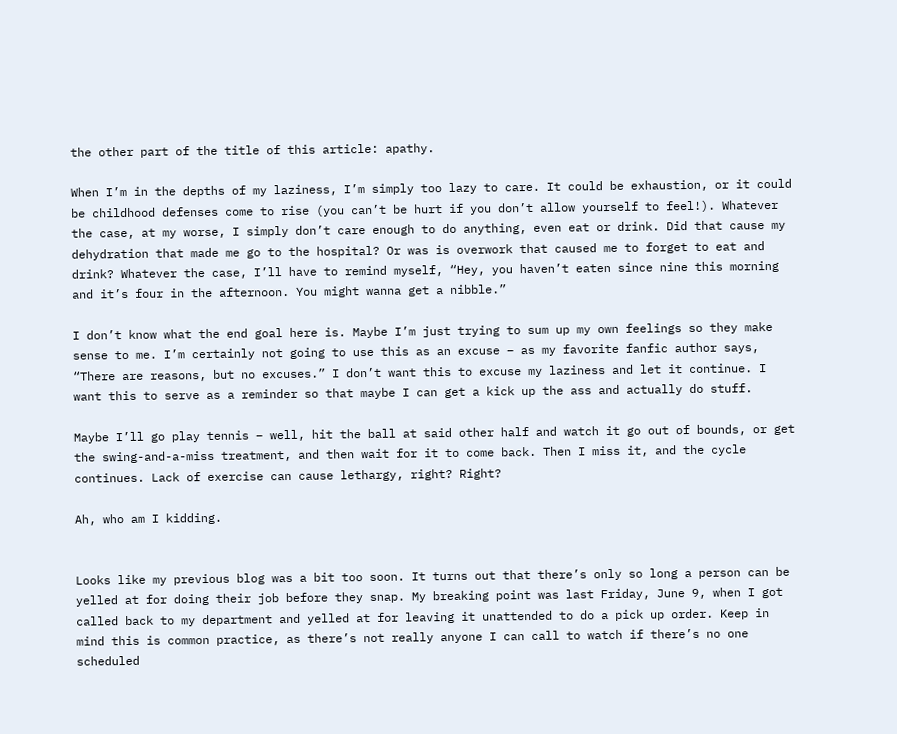the other part of the title of this article: apathy.

When I’m in the depths of my laziness, I’m simply too lazy to care. It could be exhaustion, or it could be childhood defenses come to rise (you can’t be hurt if you don’t allow yourself to feel!). Whatever the case, at my worse, I simply don’t care enough to do anything, even eat or drink. Did that cause my dehydration that made me go to the hospital? Or was is overwork that caused me to forget to eat and drink? Whatever the case, I’ll have to remind myself, “Hey, you haven’t eaten since nine this morning and it’s four in the afternoon. You might wanna get a nibble.”

I don’t know what the end goal here is. Maybe I’m just trying to sum up my own feelings so they make sense to me. I’m certainly not going to use this as an excuse – as my favorite fanfic author says, “There are reasons, but no excuses.” I don’t want this to excuse my laziness and let it continue. I want this to serve as a reminder so that maybe I can get a kick up the ass and actually do stuff.

Maybe I’ll go play tennis – well, hit the ball at said other half and watch it go out of bounds, or get the swing-and-a-miss treatment, and then wait for it to come back. Then I miss it, and the cycle continues. Lack of exercise can cause lethargy, right? Right?

Ah, who am I kidding.


Looks like my previous blog was a bit too soon. It turns out that there’s only so long a person can be yelled at for doing their job before they snap. My breaking point was last Friday, June 9, when I got called back to my department and yelled at for leaving it unattended to do a pick up order. Keep in mind this is common practice, as there’s not really anyone I can call to watch if there’s no one scheduled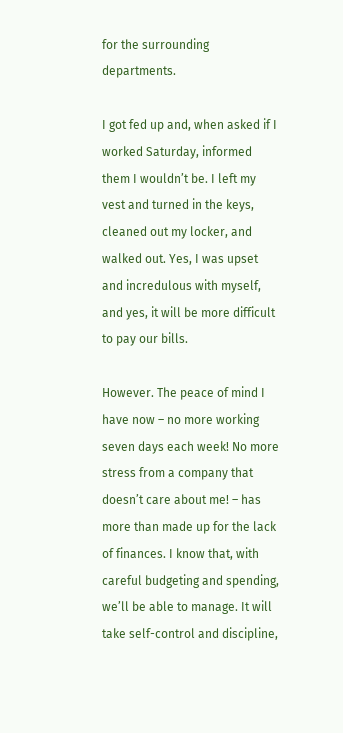for the surrounding departments.

I got fed up and, when asked if I worked Saturday, informed them I wouldn’t be. I left my vest and turned in the keys, cleaned out my locker, and walked out. Yes, I was upset and incredulous with myself, and yes, it will be more difficult to pay our bills.

However. The peace of mind I have now – no more working seven days each week! No more stress from a company that doesn’t care about me! – has more than made up for the lack of finances. I know that, with careful budgeting and spending, we’ll be able to manage. It will take self-control and discipline,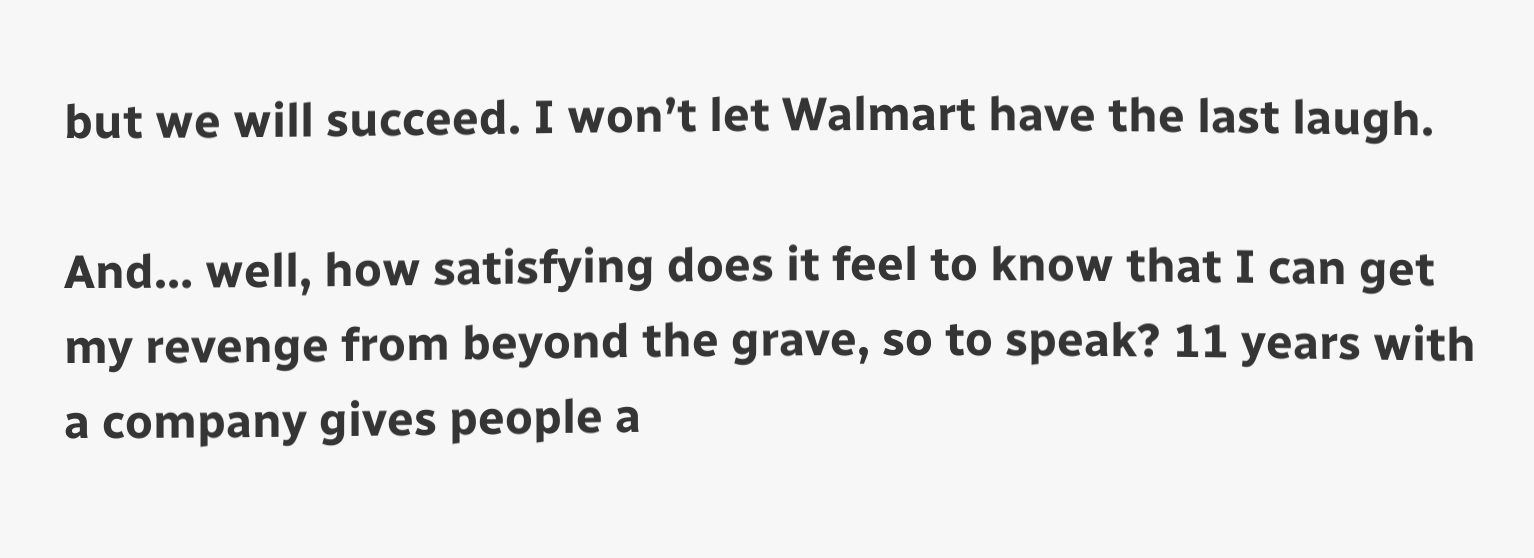but we will succeed. I won’t let Walmart have the last laugh.

And… well, how satisfying does it feel to know that I can get my revenge from beyond the grave, so to speak? 11 years with a company gives people a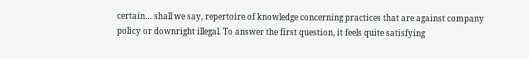certain… shall we say, repertoire of knowledge concerning practices that are against company policy or downright illegal. To answer the first question, it feels quite satisfying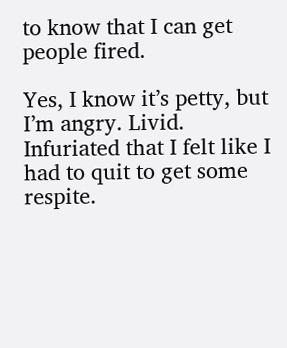to know that I can get people fired.

Yes, I know it’s petty, but I’m angry. Livid. Infuriated that I felt like I had to quit to get some respite.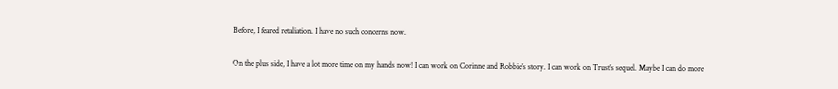Before, I feared retaliation. I have no such concerns now.

On the plus side, I have a lot more time on my hands now! I can work on Corinne and Robbie’s story. I can work on Trust’s sequel. Maybe I can do more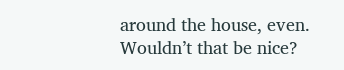around the house, even. Wouldn’t that be nice?